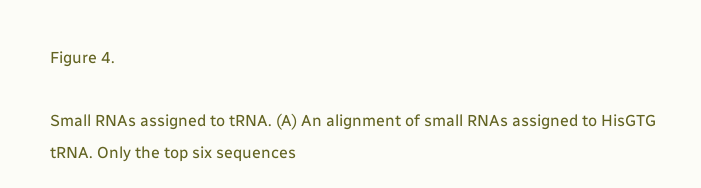Figure 4.

Small RNAs assigned to tRNA. (A) An alignment of small RNAs assigned to HisGTG tRNA. Only the top six sequences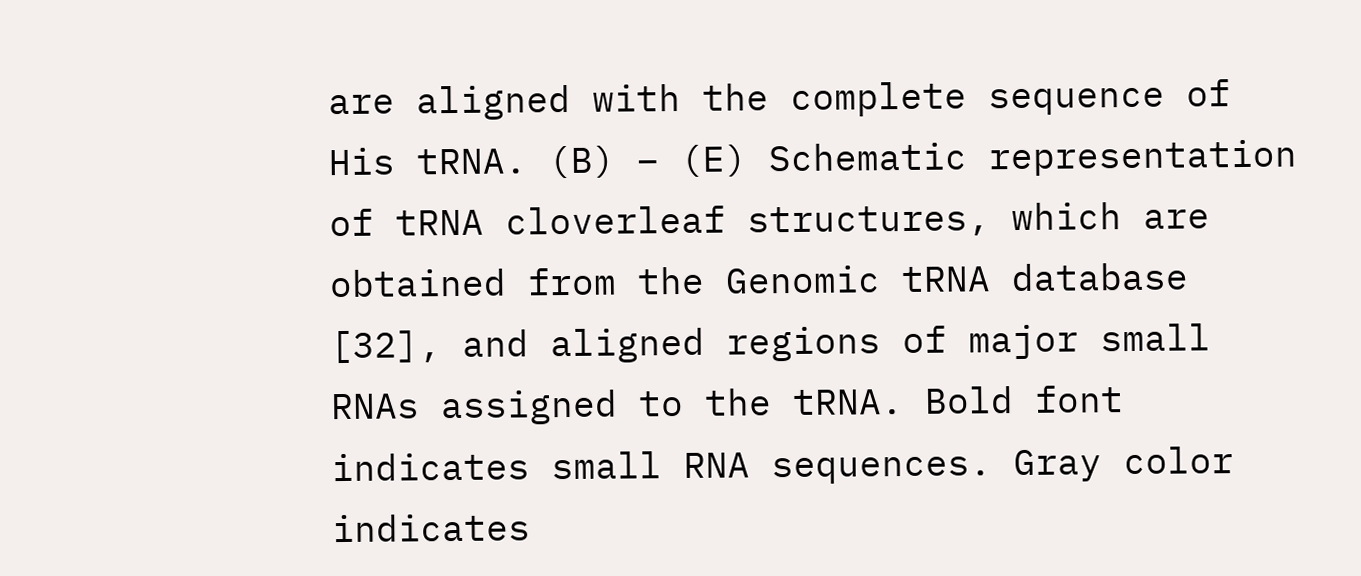are aligned with the complete sequence of His tRNA. (B) – (E) Schematic representation of tRNA cloverleaf structures, which are obtained from the Genomic tRNA database [32], and aligned regions of major small RNAs assigned to the tRNA. Bold font indicates small RNA sequences. Gray color indicates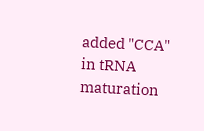added "CCA" in tRNA maturation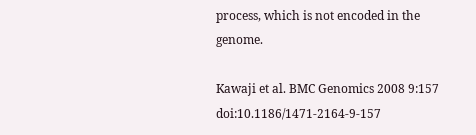process, which is not encoded in the genome.

Kawaji et al. BMC Genomics 2008 9:157   doi:10.1186/1471-2164-9-157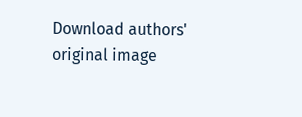Download authors' original image